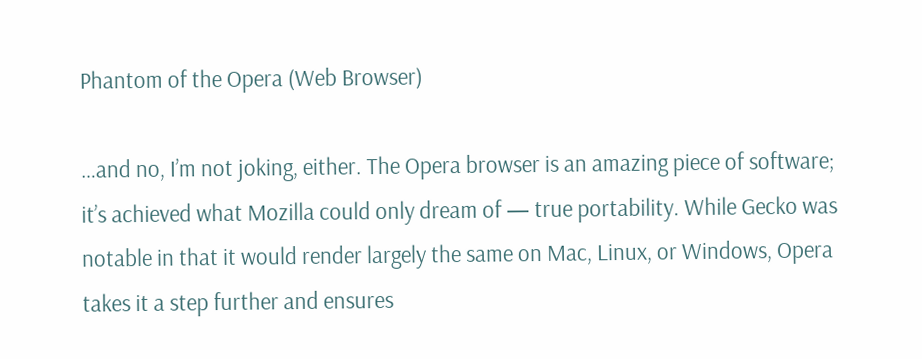Phantom of the Opera (Web Browser)

…and no, I’m not joking, either. The Opera browser is an amazing piece of software; it’s achieved what Mozilla could only dream of — true portability. While Gecko was notable in that it would render largely the same on Mac, Linux, or Windows, Opera takes it a step further and ensures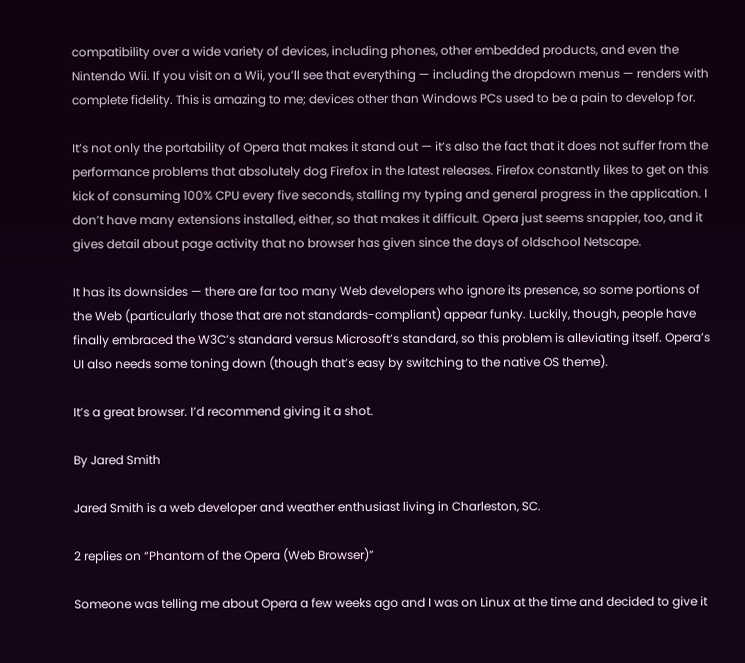compatibility over a wide variety of devices, including phones, other embedded products, and even the Nintendo Wii. If you visit on a Wii, you’ll see that everything — including the dropdown menus — renders with complete fidelity. This is amazing to me; devices other than Windows PCs used to be a pain to develop for.

It’s not only the portability of Opera that makes it stand out — it’s also the fact that it does not suffer from the performance problems that absolutely dog Firefox in the latest releases. Firefox constantly likes to get on this kick of consuming 100% CPU every five seconds, stalling my typing and general progress in the application. I don’t have many extensions installed, either, so that makes it difficult. Opera just seems snappier, too, and it gives detail about page activity that no browser has given since the days of oldschool Netscape.

It has its downsides — there are far too many Web developers who ignore its presence, so some portions of the Web (particularly those that are not standards-compliant) appear funky. Luckily, though, people have finally embraced the W3C’s standard versus Microsoft’s standard, so this problem is alleviating itself. Opera’s UI also needs some toning down (though that’s easy by switching to the native OS theme).

It’s a great browser. I’d recommend giving it a shot.

By Jared Smith

Jared Smith is a web developer and weather enthusiast living in Charleston, SC.

2 replies on “Phantom of the Opera (Web Browser)”

Someone was telling me about Opera a few weeks ago and I was on Linux at the time and decided to give it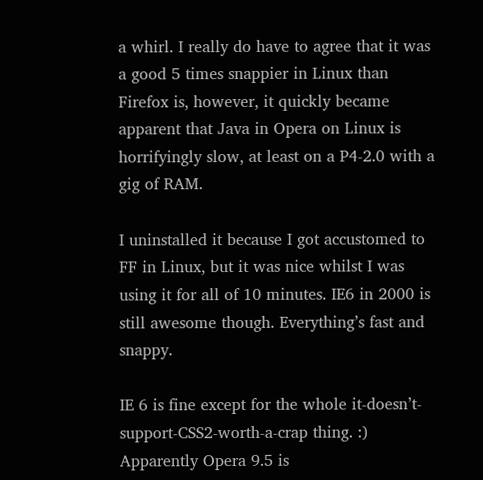a whirl. I really do have to agree that it was a good 5 times snappier in Linux than Firefox is, however, it quickly became apparent that Java in Opera on Linux is horrifyingly slow, at least on a P4-2.0 with a gig of RAM.

I uninstalled it because I got accustomed to FF in Linux, but it was nice whilst I was using it for all of 10 minutes. IE6 in 2000 is still awesome though. Everything’s fast and snappy.

IE 6 is fine except for the whole it-doesn’t-support-CSS2-worth-a-crap thing. :) Apparently Opera 9.5 is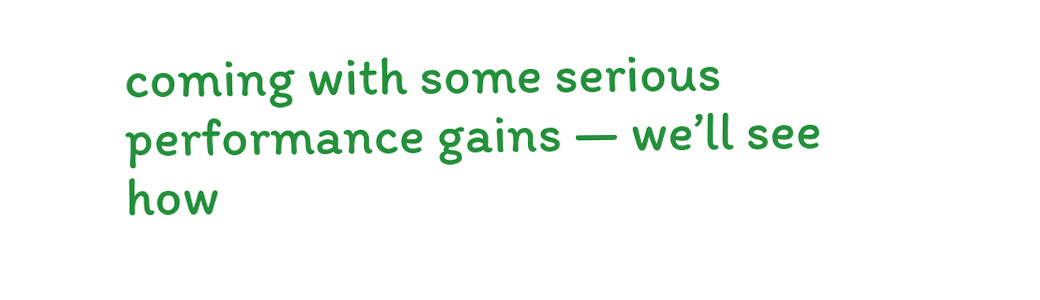coming with some serious performance gains — we’ll see how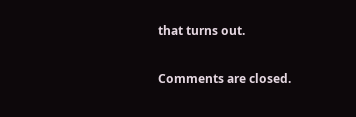that turns out.

Comments are closed.